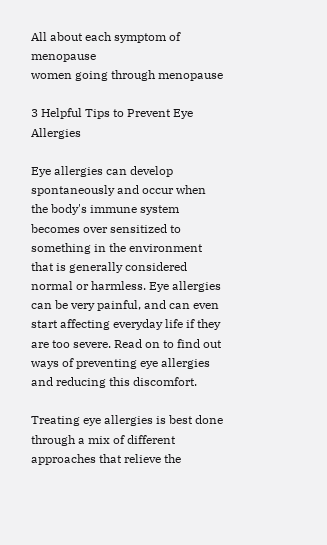All about each symptom of menopause
women going through menopause

3 Helpful Tips to Prevent Eye Allergies

Eye allergies can develop spontaneously and occur when the body's immune system becomes over sensitized to something in the environment that is generally considered normal or harmless. Eye allergies can be very painful, and can even start affecting everyday life if they are too severe. Read on to find out ways of preventing eye allergies and reducing this discomfort.

Treating eye allergies is best done through a mix of different approaches that relieve the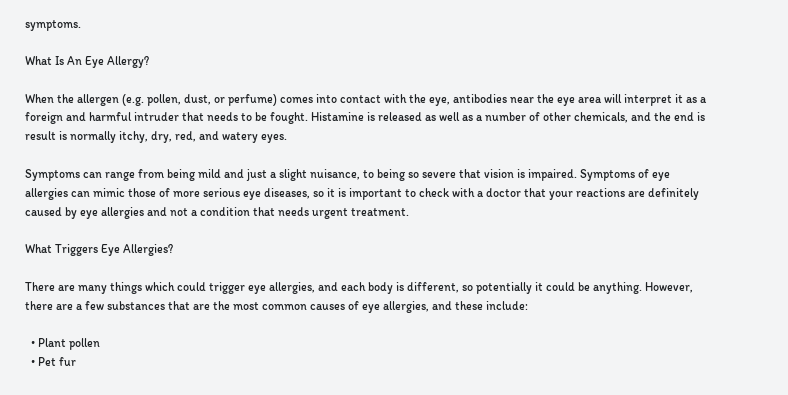symptoms.

What Is An Eye Allergy?

When the allergen (e.g. pollen, dust, or perfume) comes into contact with the eye, antibodies near the eye area will interpret it as a foreign and harmful intruder that needs to be fought. Histamine is released as well as a number of other chemicals, and the end is result is normally itchy, dry, red, and watery eyes.

Symptoms can range from being mild and just a slight nuisance, to being so severe that vision is impaired. Symptoms of eye allergies can mimic those of more serious eye diseases, so it is important to check with a doctor that your reactions are definitely caused by eye allergies and not a condition that needs urgent treatment.

What Triggers Eye Allergies?

There are many things which could trigger eye allergies, and each body is different, so potentially it could be anything. However, there are a few substances that are the most common causes of eye allergies, and these include:

  • Plant pollen
  • Pet fur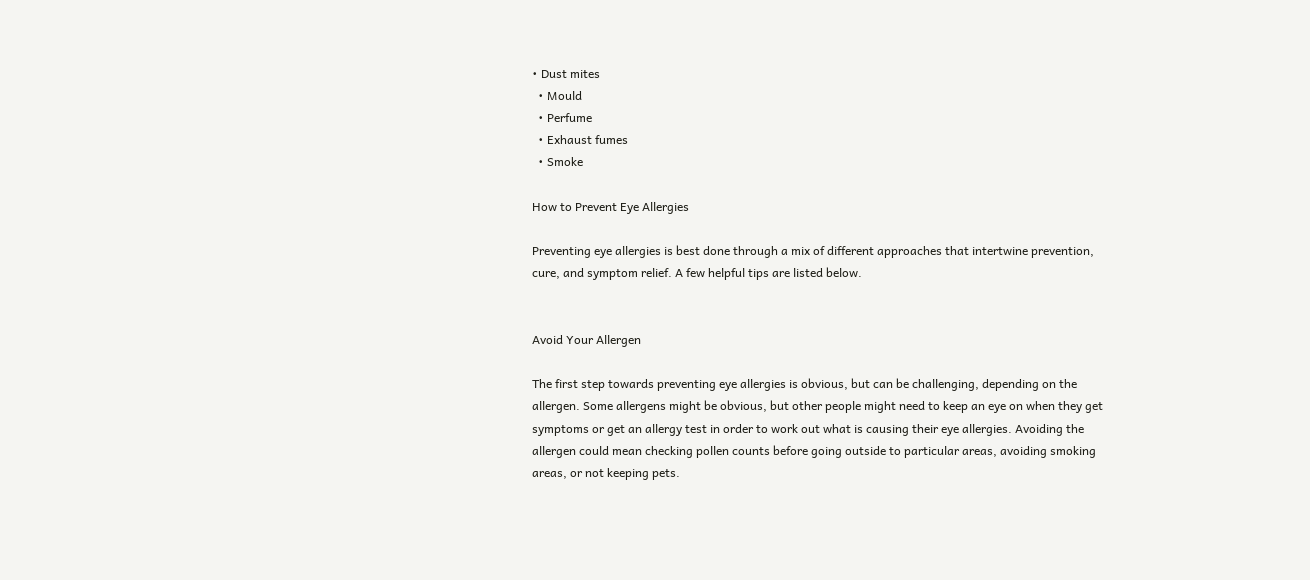• Dust mites
  • Mould
  • Perfume
  • Exhaust fumes
  • Smoke

How to Prevent Eye Allergies

Preventing eye allergies is best done through a mix of different approaches that intertwine prevention, cure, and symptom relief. A few helpful tips are listed below.


Avoid Your Allergen

The first step towards preventing eye allergies is obvious, but can be challenging, depending on the allergen. Some allergens might be obvious, but other people might need to keep an eye on when they get symptoms or get an allergy test in order to work out what is causing their eye allergies. Avoiding the allergen could mean checking pollen counts before going outside to particular areas, avoiding smoking areas, or not keeping pets.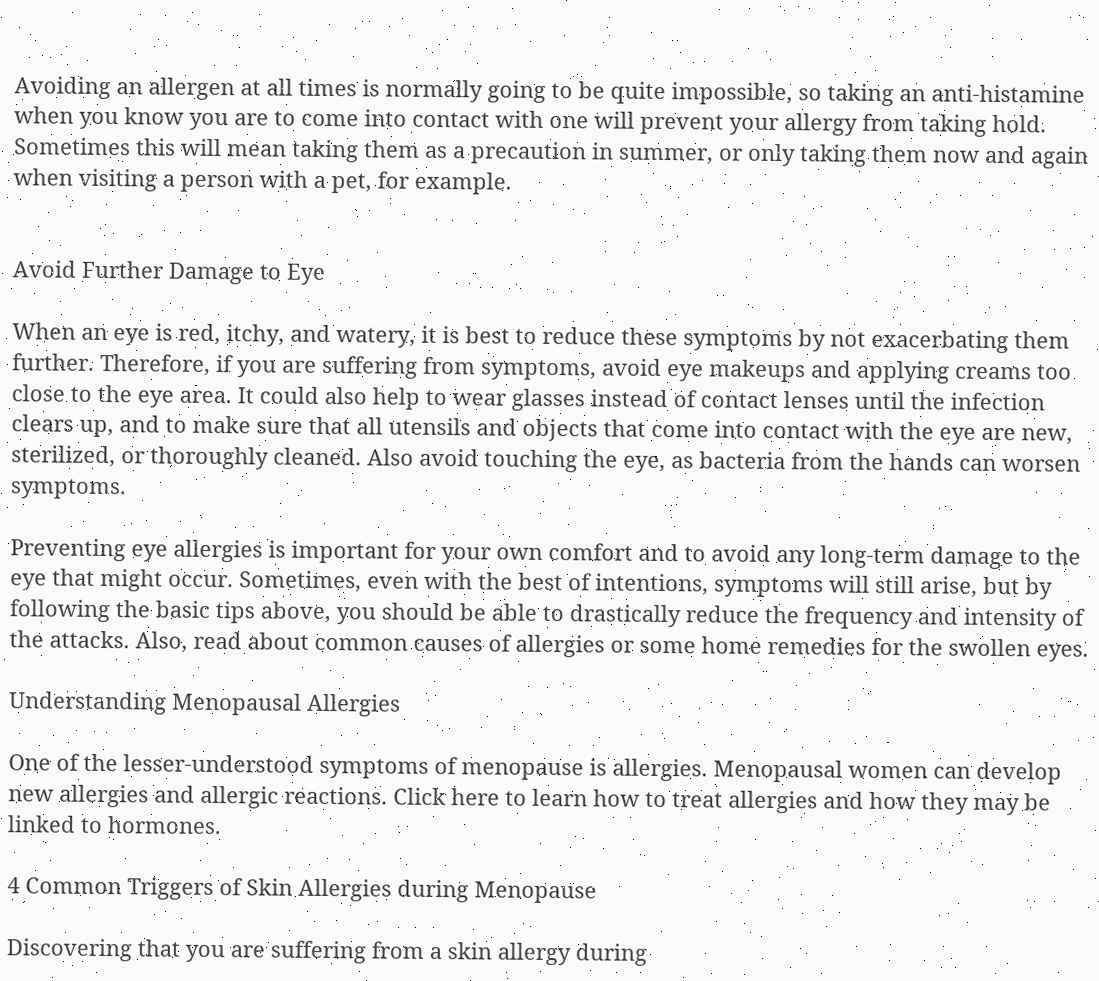Avoiding an allergen at all times is normally going to be quite impossible, so taking an anti-histamine when you know you are to come into contact with one will prevent your allergy from taking hold. Sometimes this will mean taking them as a precaution in summer, or only taking them now and again when visiting a person with a pet, for example.


Avoid Further Damage to Eye

When an eye is red, itchy, and watery, it is best to reduce these symptoms by not exacerbating them further. Therefore, if you are suffering from symptoms, avoid eye makeups and applying creams too close to the eye area. It could also help to wear glasses instead of contact lenses until the infection clears up, and to make sure that all utensils and objects that come into contact with the eye are new, sterilized, or thoroughly cleaned. Also avoid touching the eye, as bacteria from the hands can worsen symptoms.

Preventing eye allergies is important for your own comfort and to avoid any long-term damage to the eye that might occur. Sometimes, even with the best of intentions, symptoms will still arise, but by following the basic tips above, you should be able to drastically reduce the frequency and intensity of the attacks. Also, read about common causes of allergies or some home remedies for the swollen eyes.

Understanding Menopausal Allergies

One of the lesser-understood symptoms of menopause is allergies. Menopausal women can develop new allergies and allergic reactions. Click here to learn how to treat allergies and how they may be linked to hormones.

4 Common Triggers of Skin Allergies during Menopause

Discovering that you are suffering from a skin allergy during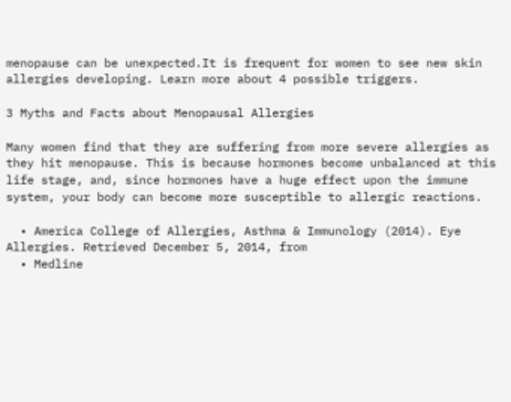menopause can be unexpected.It is frequent for women to see new skin allergies developing. Learn more about 4 possible triggers.

3 Myths and Facts about Menopausal Allergies

Many women find that they are suffering from more severe allergies as they hit menopause. This is because hormones become unbalanced at this life stage, and, since hormones have a huge effect upon the immune system, your body can become more susceptible to allergic reactions.

  • America College of Allergies, Asthma & Immunology (2014). Eye Allergies. Retrieved December 5, 2014, from
  • Medline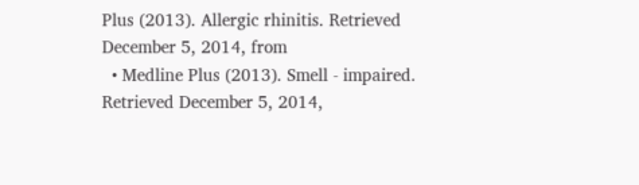Plus (2013). Allergic rhinitis. Retrieved December 5, 2014, from
  • Medline Plus (2013). Smell - impaired. Retrieved December 5, 2014,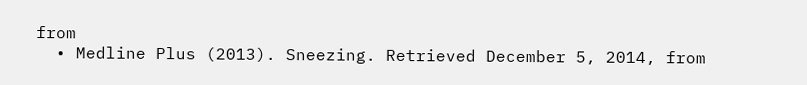from
  • Medline Plus (2013). Sneezing. Retrieved December 5, 2014, from